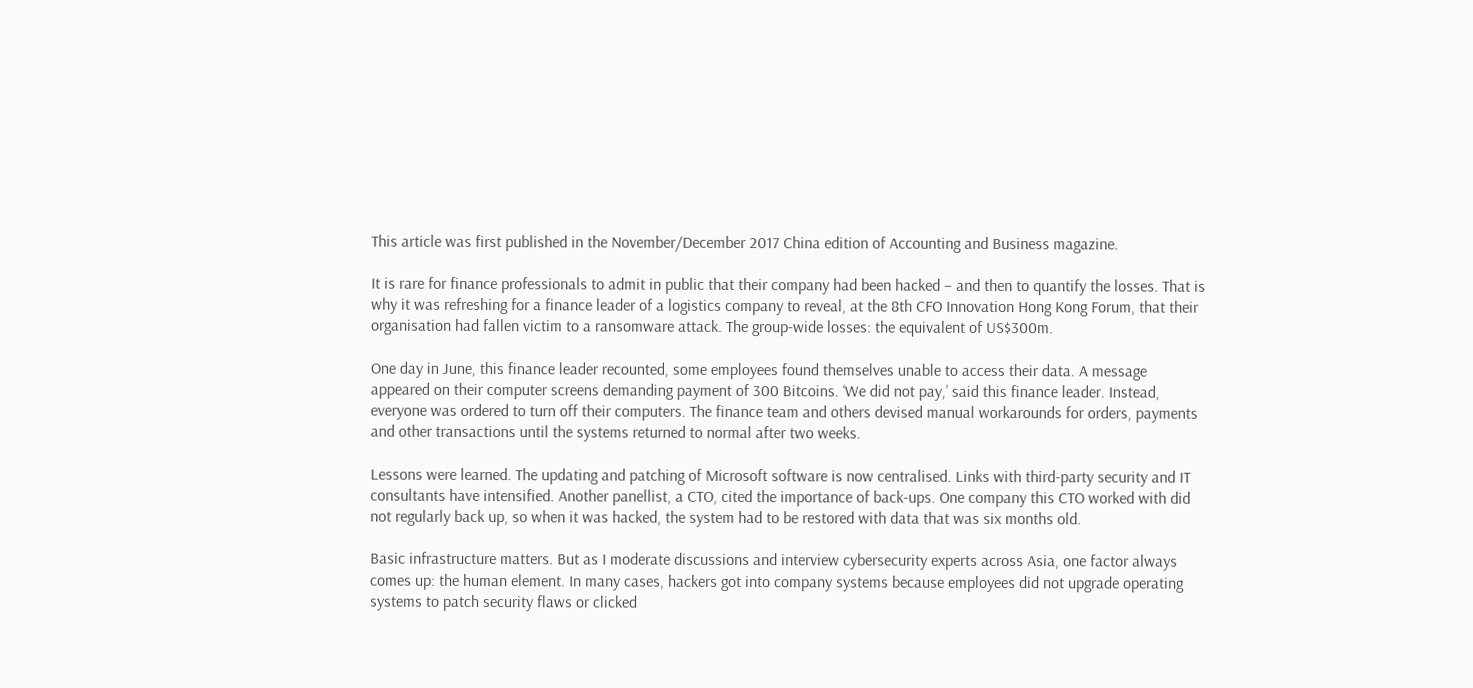This article was first published in the November/December 2017 China edition of Accounting and Business magazine.

It is rare for finance professionals to admit in public that their company had been hacked – and then to quantify the losses. That is why it was refreshing for a finance leader of a logistics company to reveal, at the 8th CFO Innovation Hong Kong Forum, that their organisation had fallen victim to a ransomware attack. The group-wide losses: the equivalent of US$300m.

One day in June, this finance leader recounted, some employees found themselves unable to access their data. A message appeared on their computer screens demanding payment of 300 Bitcoins. ‘We did not pay,’ said this finance leader. Instead, everyone was ordered to turn off their computers. The finance team and others devised manual workarounds for orders, payments and other transactions until the systems returned to normal after two weeks.

Lessons were learned. The updating and patching of Microsoft software is now centralised. Links with third-party security and IT consultants have intensified. Another panellist, a CTO, cited the importance of back-ups. One company this CTO worked with did not regularly back up, so when it was hacked, the system had to be restored with data that was six months old.

Basic infrastructure matters. But as I moderate discussions and interview cybersecurity experts across Asia, one factor always comes up: the human element. In many cases, hackers got into company systems because employees did not upgrade operating systems to patch security flaws or clicked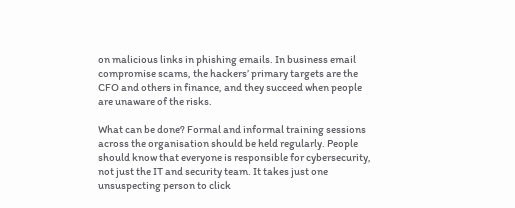on malicious links in phishing emails. In business email compromise scams, the hackers’ primary targets are the CFO and others in finance, and they succeed when people are unaware of the risks.

What can be done? Formal and informal training sessions across the organisation should be held regularly. People should know that everyone is responsible for cybersecurity, not just the IT and security team. It takes just one unsuspecting person to click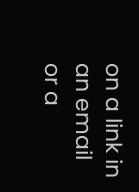on a link in an email or a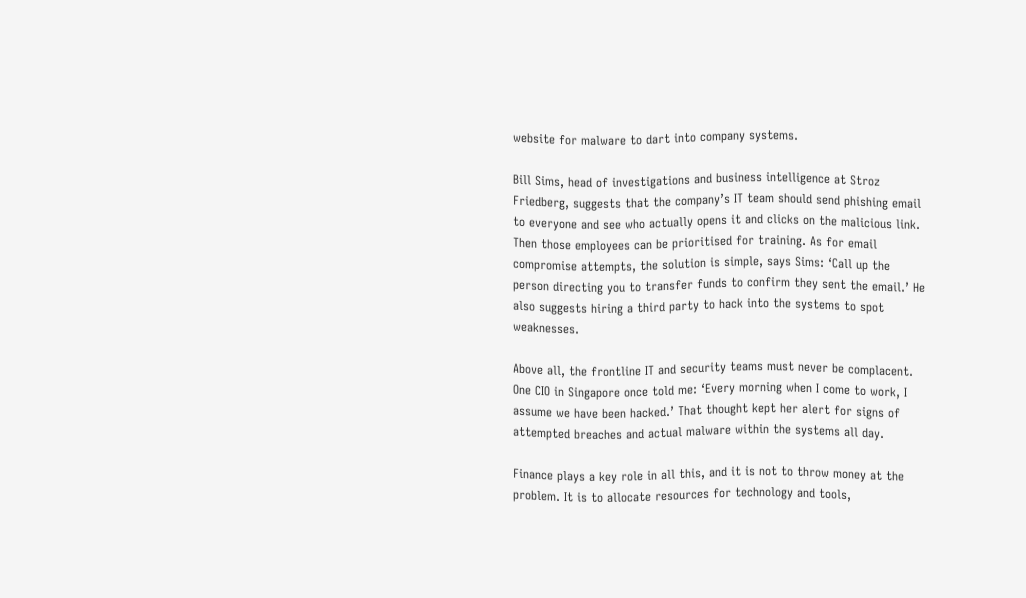website for malware to dart into company systems.

Bill Sims, head of investigations and business intelligence at Stroz Friedberg, suggests that the company’s IT team should send phishing email to everyone and see who actually opens it and clicks on the malicious link. Then those employees can be prioritised for training. As for email compromise attempts, the solution is simple, says Sims: ‘Call up the person directing you to transfer funds to confirm they sent the email.’ He also suggests hiring a third party to hack into the systems to spot weaknesses.

Above all, the frontline IT and security teams must never be complacent. One CIO in Singapore once told me: ‘Every morning when I come to work, I assume we have been hacked.’ That thought kept her alert for signs of attempted breaches and actual malware within the systems all day.

Finance plays a key role in all this, and it is not to throw money at the problem. It is to allocate resources for technology and tools,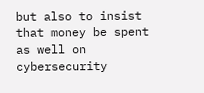but also to insist that money be spent as well on cybersecurity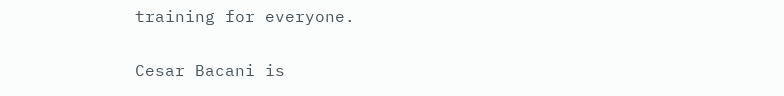training for everyone.

Cesar Bacani is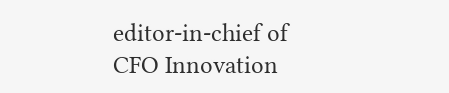editor-in-chief of CFO Innovation